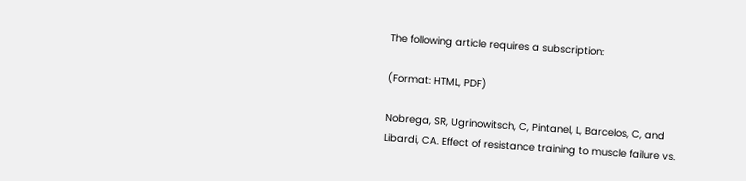The following article requires a subscription:

(Format: HTML, PDF)

Nobrega, SR, Ugrinowitsch, C, Pintanel, L, Barcelos, C, and Libardi, CA. Effect of resistance training to muscle failure vs.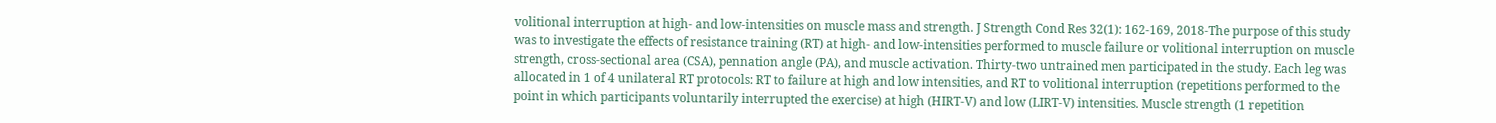volitional interruption at high- and low-intensities on muscle mass and strength. J Strength Cond Res 32(1): 162-169, 2018-The purpose of this study was to investigate the effects of resistance training (RT) at high- and low-intensities performed to muscle failure or volitional interruption on muscle strength, cross-sectional area (CSA), pennation angle (PA), and muscle activation. Thirty-two untrained men participated in the study. Each leg was allocated in 1 of 4 unilateral RT protocols: RT to failure at high and low intensities, and RT to volitional interruption (repetitions performed to the point in which participants voluntarily interrupted the exercise) at high (HIRT-V) and low (LIRT-V) intensities. Muscle strength (1 repetition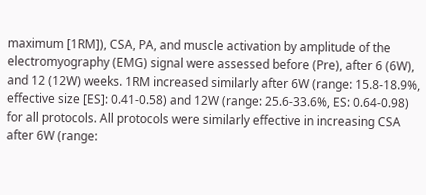maximum [1RM]), CSA, PA, and muscle activation by amplitude of the electromyography (EMG) signal were assessed before (Pre), after 6 (6W), and 12 (12W) weeks. 1RM increased similarly after 6W (range: 15.8-18.9%, effective size [ES]: 0.41-0.58) and 12W (range: 25.6-33.6%, ES: 0.64-0.98) for all protocols. All protocols were similarly effective in increasing CSA after 6W (range: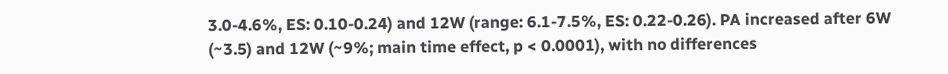3.0-4.6%, ES: 0.10-0.24) and 12W (range: 6.1-7.5%, ES: 0.22-0.26). PA increased after 6W (~3.5) and 12W (~9%; main time effect, p < 0.0001), with no differences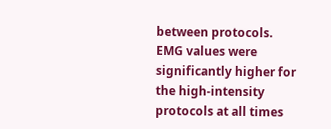between protocols. EMG values were significantly higher for the high-intensity protocols at all times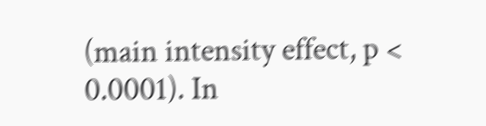(main intensity effect, p < 0.0001). In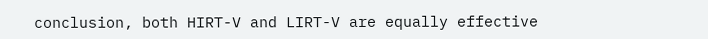conclusion, both HIRT-V and LIRT-V are equally effective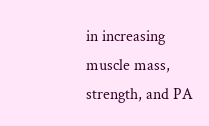in increasing muscle mass, strength, and PA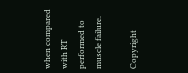when compared with RT performed to muscle failure.

Copyright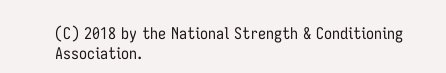(C) 2018 by the National Strength & Conditioning Association.